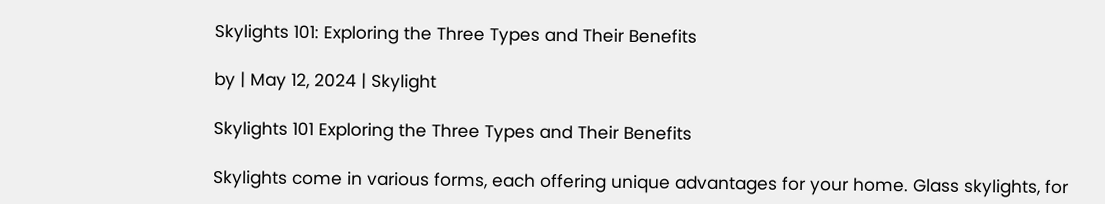Skylights 101: Exploring the Three Types and Their Benefits

by | May 12, 2024 | Skylight

Skylights 101 Exploring the Three Types and Their Benefits

Skylights come in various forms, each offering unique advantages for your home. Glass skylights, for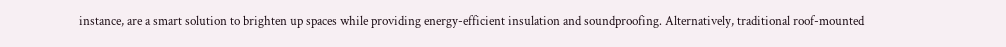instance, are a smart solution to brighten up spaces while providing energy-efficient insulation and soundproofing. Alternatively, traditional roof-mounted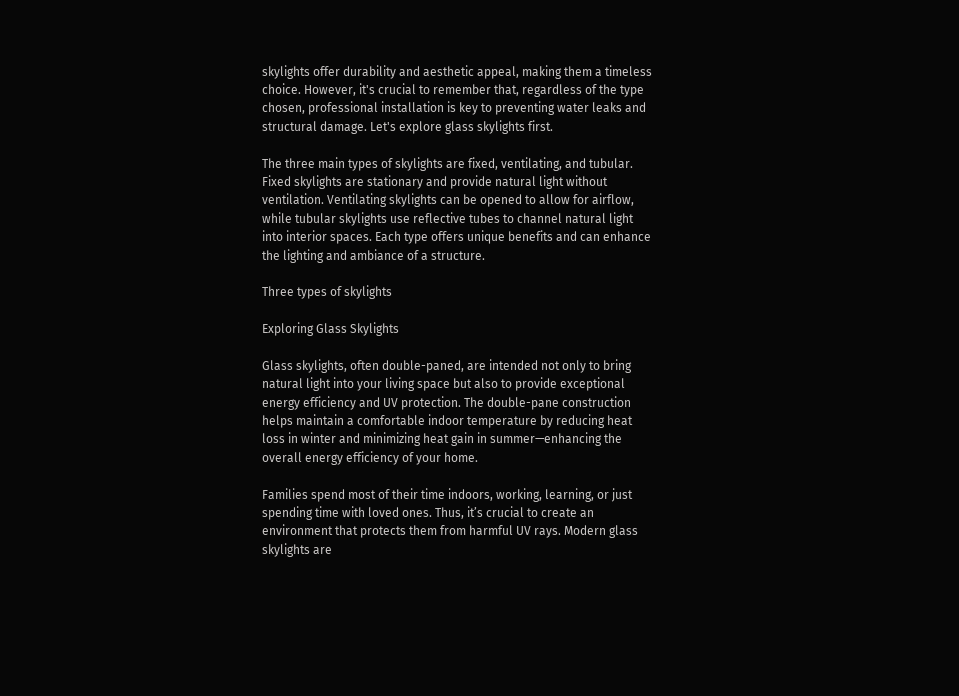skylights offer durability and aesthetic appeal, making them a timeless choice. However, it's crucial to remember that, regardless of the type chosen, professional installation is key to preventing water leaks and structural damage. Let's explore glass skylights first.

The three main types of skylights are fixed, ventilating, and tubular. Fixed skylights are stationary and provide natural light without ventilation. Ventilating skylights can be opened to allow for airflow, while tubular skylights use reflective tubes to channel natural light into interior spaces. Each type offers unique benefits and can enhance the lighting and ambiance of a structure.

Three types of skylights

Exploring Glass Skylights

Glass skylights, often double-paned, are intended not only to bring natural light into your living space but also to provide exceptional energy efficiency and UV protection. The double-pane construction helps maintain a comfortable indoor temperature by reducing heat loss in winter and minimizing heat gain in summer—enhancing the overall energy efficiency of your home.

Families spend most of their time indoors, working, learning, or just spending time with loved ones. Thus, it’s crucial to create an environment that protects them from harmful UV rays. Modern glass skylights are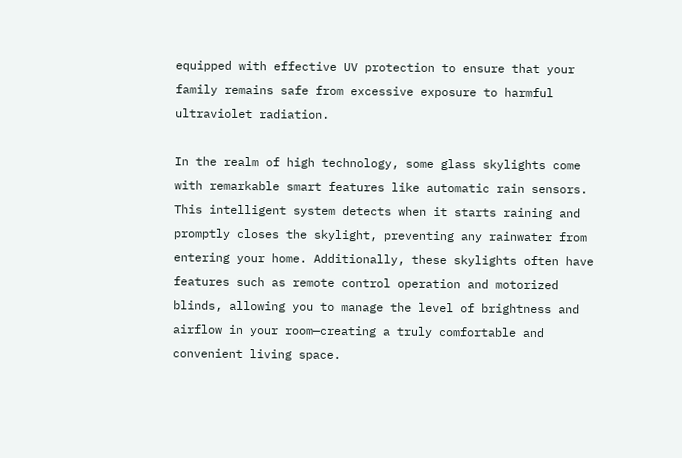equipped with effective UV protection to ensure that your family remains safe from excessive exposure to harmful ultraviolet radiation.

In the realm of high technology, some glass skylights come with remarkable smart features like automatic rain sensors. This intelligent system detects when it starts raining and promptly closes the skylight, preventing any rainwater from entering your home. Additionally, these skylights often have features such as remote control operation and motorized blinds, allowing you to manage the level of brightness and airflow in your room—creating a truly comfortable and convenient living space.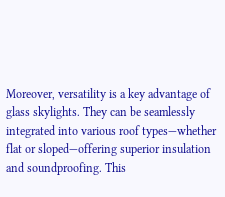Moreover, versatility is a key advantage of glass skylights. They can be seamlessly integrated into various roof types—whether flat or sloped—offering superior insulation and soundproofing. This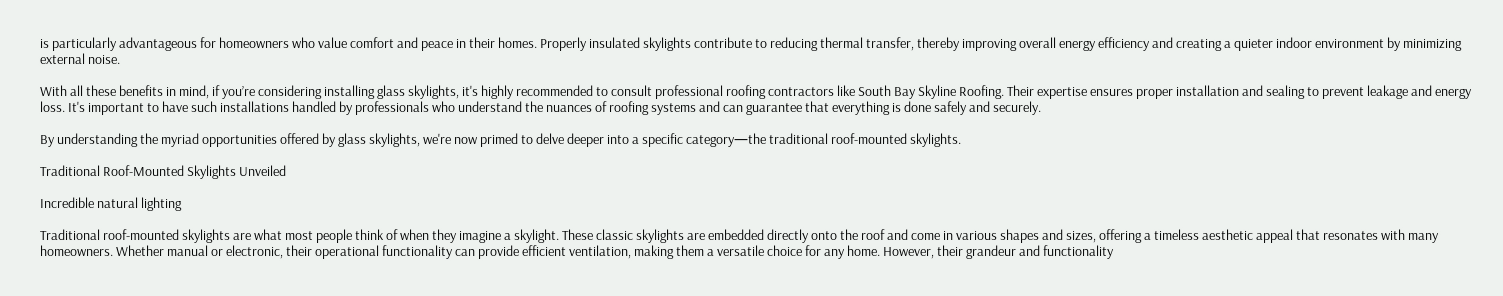is particularly advantageous for homeowners who value comfort and peace in their homes. Properly insulated skylights contribute to reducing thermal transfer, thereby improving overall energy efficiency and creating a quieter indoor environment by minimizing external noise.

With all these benefits in mind, if you’re considering installing glass skylights, it's highly recommended to consult professional roofing contractors like South Bay Skyline Roofing. Their expertise ensures proper installation and sealing to prevent leakage and energy loss. It's important to have such installations handled by professionals who understand the nuances of roofing systems and can guarantee that everything is done safely and securely.

By understanding the myriad opportunities offered by glass skylights, we're now primed to delve deeper into a specific category—the traditional roof-mounted skylights.

Traditional Roof-Mounted Skylights Unveiled

Incredible natural lighting

Traditional roof-mounted skylights are what most people think of when they imagine a skylight. These classic skylights are embedded directly onto the roof and come in various shapes and sizes, offering a timeless aesthetic appeal that resonates with many homeowners. Whether manual or electronic, their operational functionality can provide efficient ventilation, making them a versatile choice for any home. However, their grandeur and functionality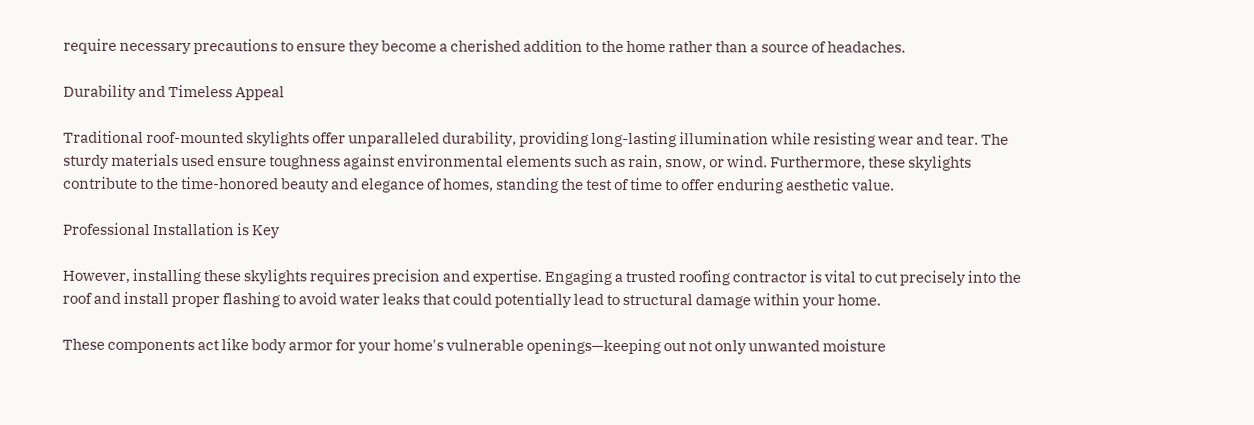require necessary precautions to ensure they become a cherished addition to the home rather than a source of headaches.

Durability and Timeless Appeal

Traditional roof-mounted skylights offer unparalleled durability, providing long-lasting illumination while resisting wear and tear. The sturdy materials used ensure toughness against environmental elements such as rain, snow, or wind. Furthermore, these skylights contribute to the time-honored beauty and elegance of homes, standing the test of time to offer enduring aesthetic value.

Professional Installation is Key

However, installing these skylights requires precision and expertise. Engaging a trusted roofing contractor is vital to cut precisely into the roof and install proper flashing to avoid water leaks that could potentially lead to structural damage within your home.

These components act like body armor for your home's vulnerable openings—keeping out not only unwanted moisture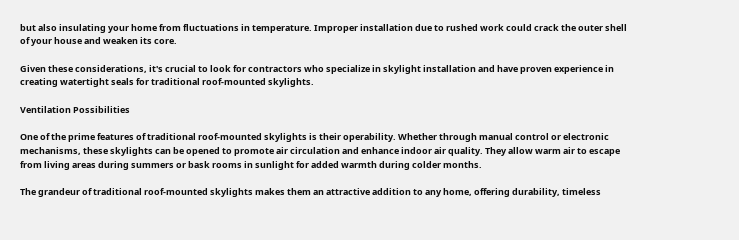but also insulating your home from fluctuations in temperature. Improper installation due to rushed work could crack the outer shell of your house and weaken its core.

Given these considerations, it's crucial to look for contractors who specialize in skylight installation and have proven experience in creating watertight seals for traditional roof-mounted skylights.

Ventilation Possibilities

One of the prime features of traditional roof-mounted skylights is their operability. Whether through manual control or electronic mechanisms, these skylights can be opened to promote air circulation and enhance indoor air quality. They allow warm air to escape from living areas during summers or bask rooms in sunlight for added warmth during colder months.

The grandeur of traditional roof-mounted skylights makes them an attractive addition to any home, offering durability, timeless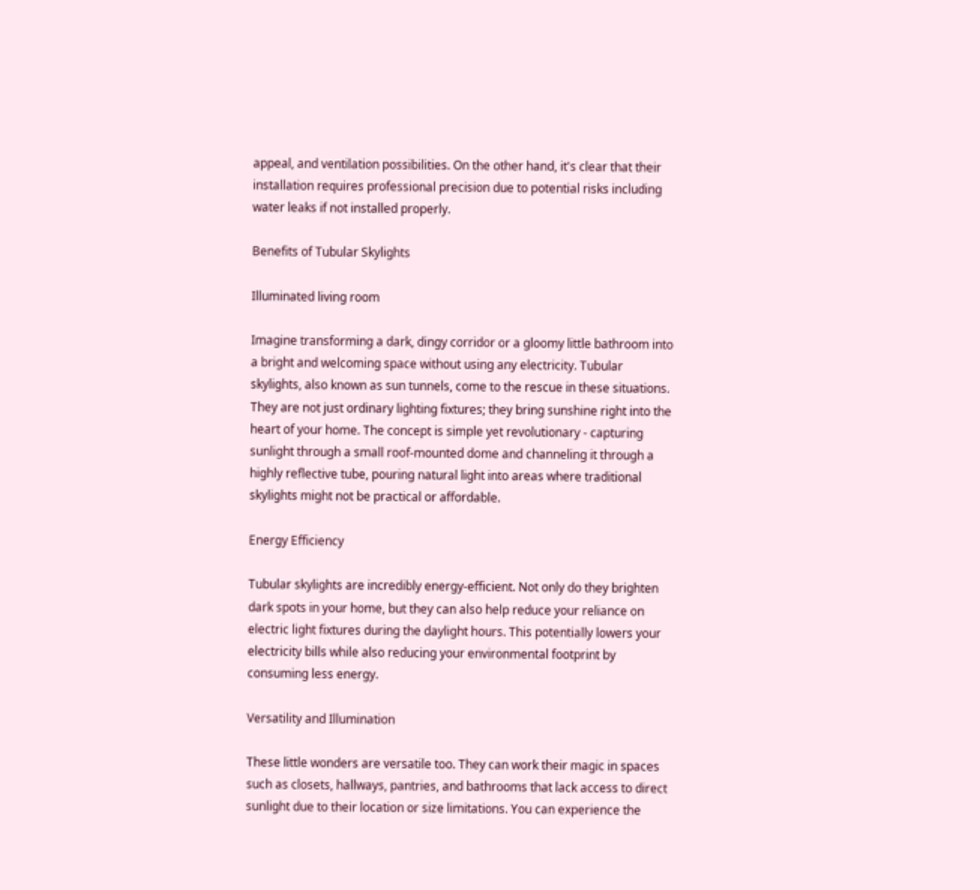appeal, and ventilation possibilities. On the other hand, it's clear that their installation requires professional precision due to potential risks including water leaks if not installed properly.

Benefits of Tubular Skylights

Illuminated living room

Imagine transforming a dark, dingy corridor or a gloomy little bathroom into a bright and welcoming space without using any electricity. Tubular skylights, also known as sun tunnels, come to the rescue in these situations. They are not just ordinary lighting fixtures; they bring sunshine right into the heart of your home. The concept is simple yet revolutionary - capturing sunlight through a small roof-mounted dome and channeling it through a highly reflective tube, pouring natural light into areas where traditional skylights might not be practical or affordable.

Energy Efficiency

Tubular skylights are incredibly energy-efficient. Not only do they brighten dark spots in your home, but they can also help reduce your reliance on electric light fixtures during the daylight hours. This potentially lowers your electricity bills while also reducing your environmental footprint by consuming less energy.

Versatility and Illumination

These little wonders are versatile too. They can work their magic in spaces such as closets, hallways, pantries, and bathrooms that lack access to direct sunlight due to their location or size limitations. You can experience the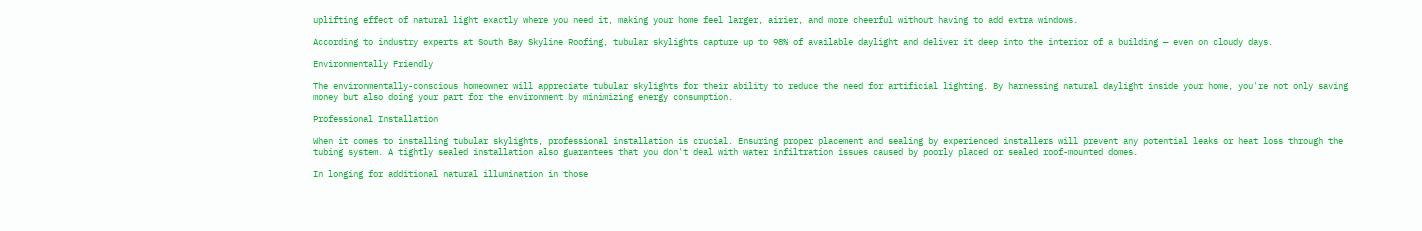uplifting effect of natural light exactly where you need it, making your home feel larger, airier, and more cheerful without having to add extra windows.

According to industry experts at South Bay Skyline Roofing, tubular skylights capture up to 98% of available daylight and deliver it deep into the interior of a building — even on cloudy days.

Environmentally Friendly

The environmentally-conscious homeowner will appreciate tubular skylights for their ability to reduce the need for artificial lighting. By harnessing natural daylight inside your home, you're not only saving money but also doing your part for the environment by minimizing energy consumption.

Professional Installation

When it comes to installing tubular skylights, professional installation is crucial. Ensuring proper placement and sealing by experienced installers will prevent any potential leaks or heat loss through the tubing system. A tightly sealed installation also guarantees that you don't deal with water infiltration issues caused by poorly placed or sealed roof-mounted domes.

In longing for additional natural illumination in those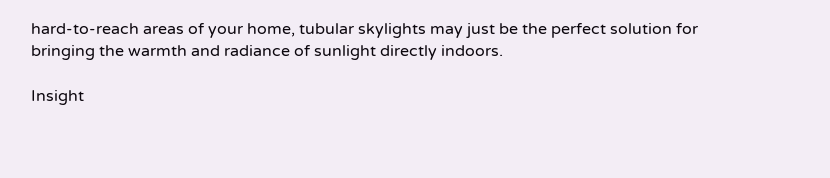hard-to-reach areas of your home, tubular skylights may just be the perfect solution for bringing the warmth and radiance of sunlight directly indoors.

Insight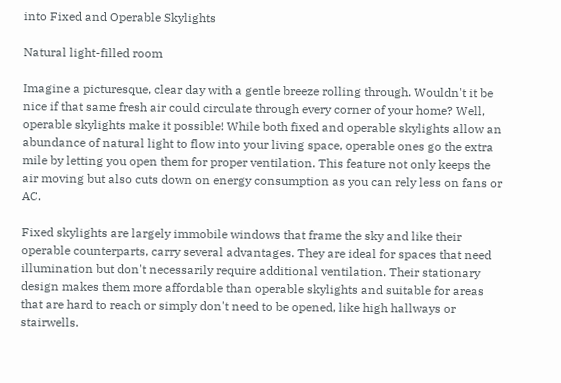into Fixed and Operable Skylights

Natural light-filled room

Imagine a picturesque, clear day with a gentle breeze rolling through. Wouldn't it be nice if that same fresh air could circulate through every corner of your home? Well, operable skylights make it possible! While both fixed and operable skylights allow an abundance of natural light to flow into your living space, operable ones go the extra mile by letting you open them for proper ventilation. This feature not only keeps the air moving but also cuts down on energy consumption as you can rely less on fans or AC.

Fixed skylights are largely immobile windows that frame the sky and like their operable counterparts, carry several advantages. They are ideal for spaces that need illumination but don't necessarily require additional ventilation. Their stationary design makes them more affordable than operable skylights and suitable for areas that are hard to reach or simply don't need to be opened, like high hallways or stairwells.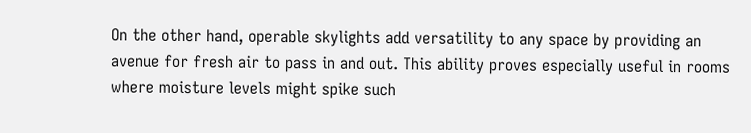On the other hand, operable skylights add versatility to any space by providing an avenue for fresh air to pass in and out. This ability proves especially useful in rooms where moisture levels might spike such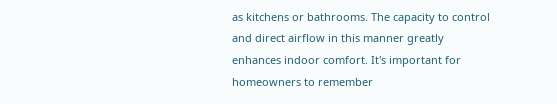as kitchens or bathrooms. The capacity to control and direct airflow in this manner greatly enhances indoor comfort. It's important for homeowners to remember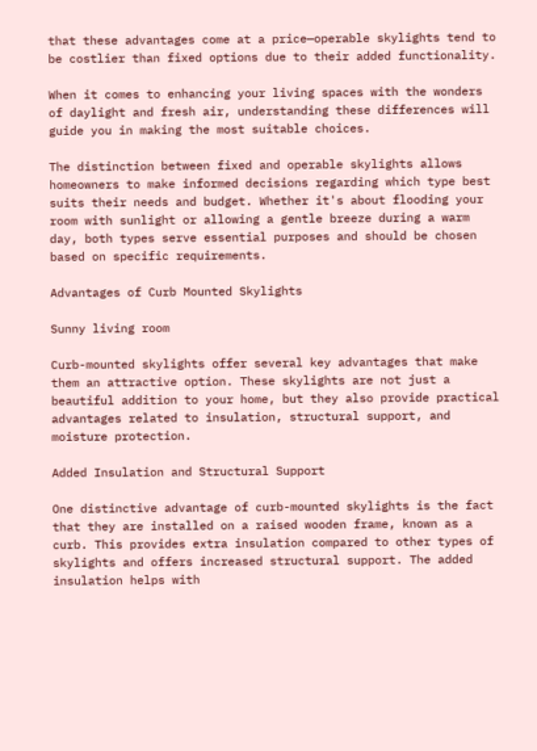that these advantages come at a price—operable skylights tend to be costlier than fixed options due to their added functionality.

When it comes to enhancing your living spaces with the wonders of daylight and fresh air, understanding these differences will guide you in making the most suitable choices.

The distinction between fixed and operable skylights allows homeowners to make informed decisions regarding which type best suits their needs and budget. Whether it's about flooding your room with sunlight or allowing a gentle breeze during a warm day, both types serve essential purposes and should be chosen based on specific requirements.

Advantages of Curb Mounted Skylights

Sunny living room

Curb-mounted skylights offer several key advantages that make them an attractive option. These skylights are not just a beautiful addition to your home, but they also provide practical advantages related to insulation, structural support, and moisture protection.

Added Insulation and Structural Support

One distinctive advantage of curb-mounted skylights is the fact that they are installed on a raised wooden frame, known as a curb. This provides extra insulation compared to other types of skylights and offers increased structural support. The added insulation helps with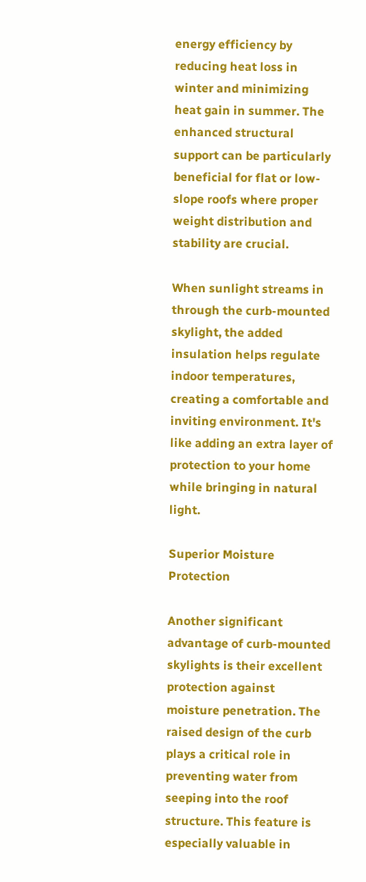energy efficiency by reducing heat loss in winter and minimizing heat gain in summer. The enhanced structural support can be particularly beneficial for flat or low-slope roofs where proper weight distribution and stability are crucial.

When sunlight streams in through the curb-mounted skylight, the added insulation helps regulate indoor temperatures, creating a comfortable and inviting environment. It's like adding an extra layer of protection to your home while bringing in natural light.

Superior Moisture Protection

Another significant advantage of curb-mounted skylights is their excellent protection against moisture penetration. The raised design of the curb plays a critical role in preventing water from seeping into the roof structure. This feature is especially valuable in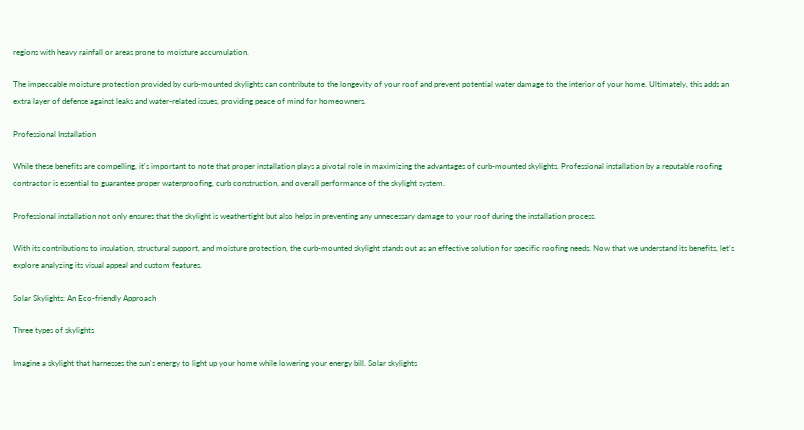regions with heavy rainfall or areas prone to moisture accumulation.

The impeccable moisture protection provided by curb-mounted skylights can contribute to the longevity of your roof and prevent potential water damage to the interior of your home. Ultimately, this adds an extra layer of defense against leaks and water-related issues, providing peace of mind for homeowners.

Professional Installation

While these benefits are compelling, it's important to note that proper installation plays a pivotal role in maximizing the advantages of curb-mounted skylights. Professional installation by a reputable roofing contractor is essential to guarantee proper waterproofing, curb construction, and overall performance of the skylight system.

Professional installation not only ensures that the skylight is weathertight but also helps in preventing any unnecessary damage to your roof during the installation process.

With its contributions to insulation, structural support, and moisture protection, the curb-mounted skylight stands out as an effective solution for specific roofing needs. Now that we understand its benefits, let's explore analyzing its visual appeal and custom features.

Solar Skylights: An Eco-friendly Approach

Three types of skylights

Imagine a skylight that harnesses the sun's energy to light up your home while lowering your energy bill. Solar skylights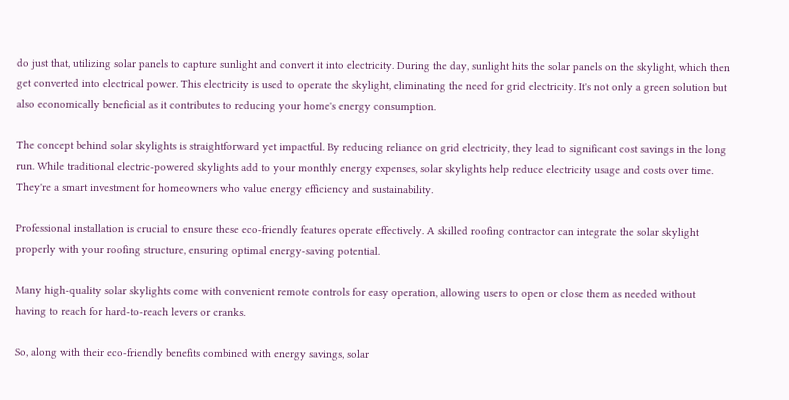do just that, utilizing solar panels to capture sunlight and convert it into electricity. During the day, sunlight hits the solar panels on the skylight, which then get converted into electrical power. This electricity is used to operate the skylight, eliminating the need for grid electricity. It's not only a green solution but also economically beneficial as it contributes to reducing your home's energy consumption.

The concept behind solar skylights is straightforward yet impactful. By reducing reliance on grid electricity, they lead to significant cost savings in the long run. While traditional electric-powered skylights add to your monthly energy expenses, solar skylights help reduce electricity usage and costs over time. They're a smart investment for homeowners who value energy efficiency and sustainability.

Professional installation is crucial to ensure these eco-friendly features operate effectively. A skilled roofing contractor can integrate the solar skylight properly with your roofing structure, ensuring optimal energy-saving potential.

Many high-quality solar skylights come with convenient remote controls for easy operation, allowing users to open or close them as needed without having to reach for hard-to-reach levers or cranks.

So, along with their eco-friendly benefits combined with energy savings, solar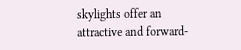skylights offer an attractive and forward-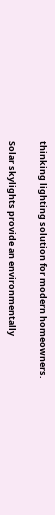thinking lighting solution for modern homeowners.

Solar skylights provide an environmentally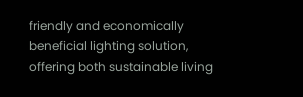friendly and economically beneficial lighting solution, offering both sustainable living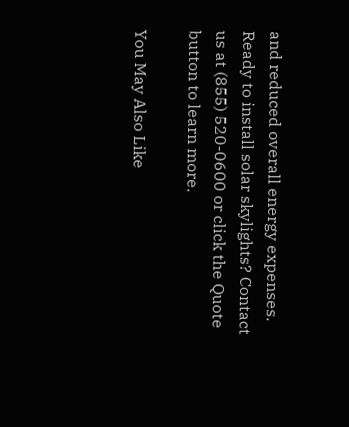and reduced overall energy expenses. Ready to install solar skylights? Contact us at (855) 520-0600 or click the Quote button to learn more.

You May Also Like